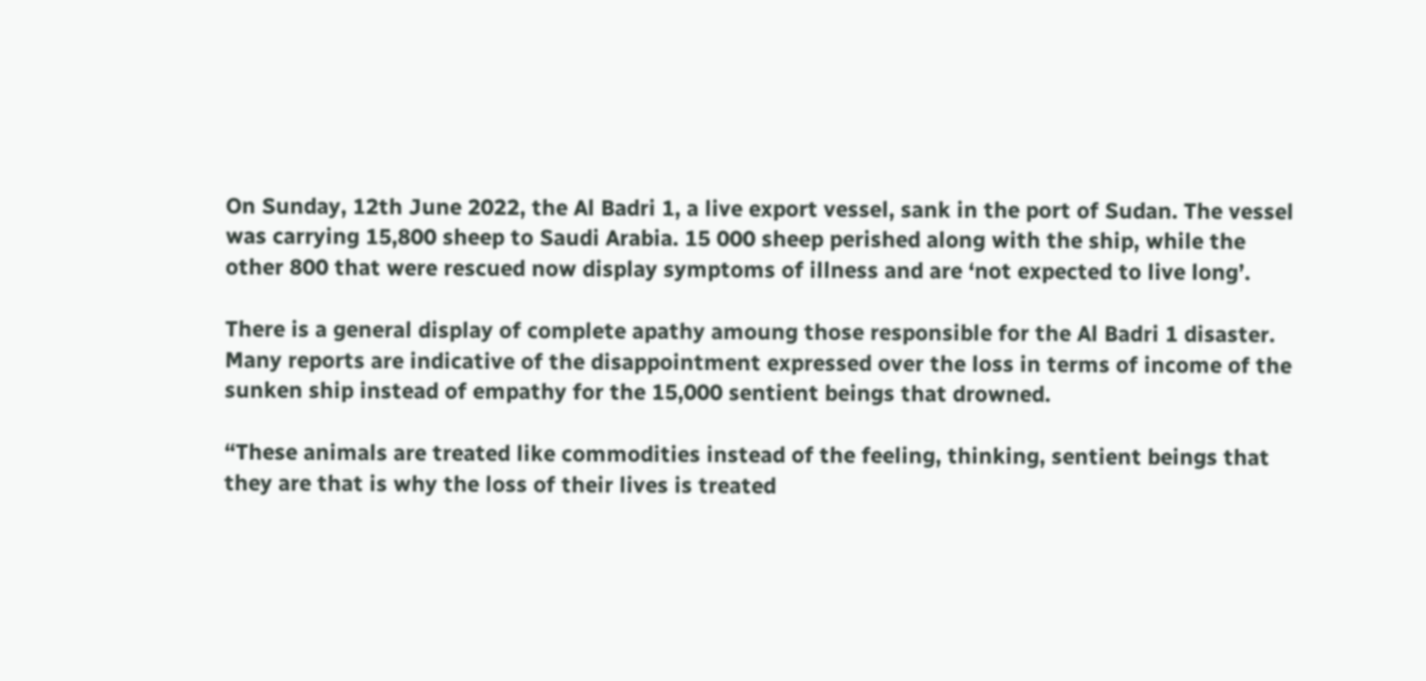On Sunday, 12th June 2022, the Al Badri 1, a live export vessel, sank in the port of Sudan. The vessel was carrying 15,800 sheep to Saudi Arabia. 15 000 sheep perished along with the ship, while the other 800 that were rescued now display symptoms of illness and are ‘not expected to live long’.

There is a general display of complete apathy amoung those responsible for the Al Badri 1 disaster. Many reports are indicative of the disappointment expressed over the loss in terms of income of the sunken ship instead of empathy for the 15,000 sentient beings that drowned.

“These animals are treated like commodities instead of the feeling, thinking, sentient beings that they are that is why the loss of their lives is treated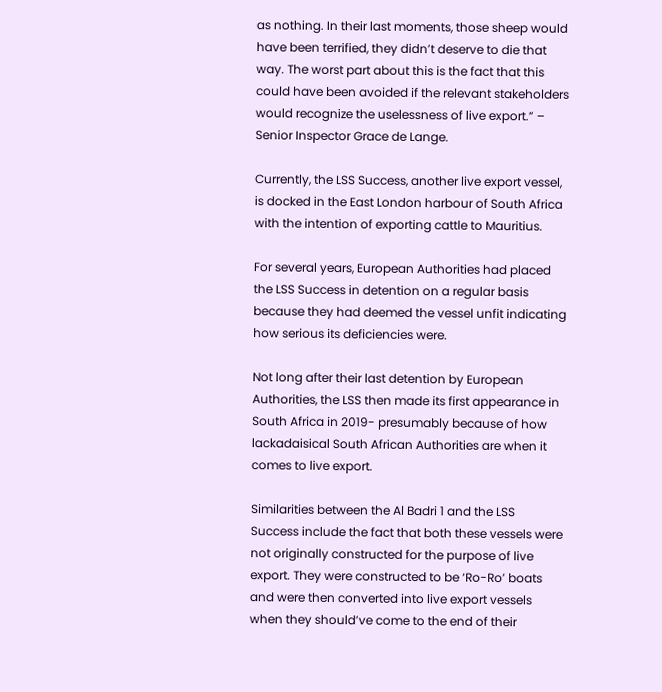as nothing. In their last moments, those sheep would have been terrified, they didn’t deserve to die that way. The worst part about this is the fact that this could have been avoided if the relevant stakeholders would recognize the uselessness of live export.” – Senior Inspector Grace de Lange.

Currently, the LSS Success, another live export vessel, is docked in the East London harbour of South Africa with the intention of exporting cattle to Mauritius.

For several years, European Authorities had placed the LSS Success in detention on a regular basis because they had deemed the vessel unfit indicating how serious its deficiencies were.

Not long after their last detention by European Authorities, the LSS then made its first appearance in South Africa in 2019- presumably because of how lackadaisical South African Authorities are when it comes to live export.

Similarities between the Al Badri 1 and the LSS Success include the fact that both these vessels were not originally constructed for the purpose of live export. They were constructed to be ‘Ro-Ro’ boats and were then converted into live export vessels when they should’ve come to the end of their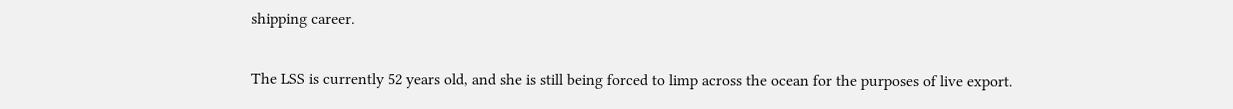shipping career.

The LSS is currently 52 years old, and she is still being forced to limp across the ocean for the purposes of live export.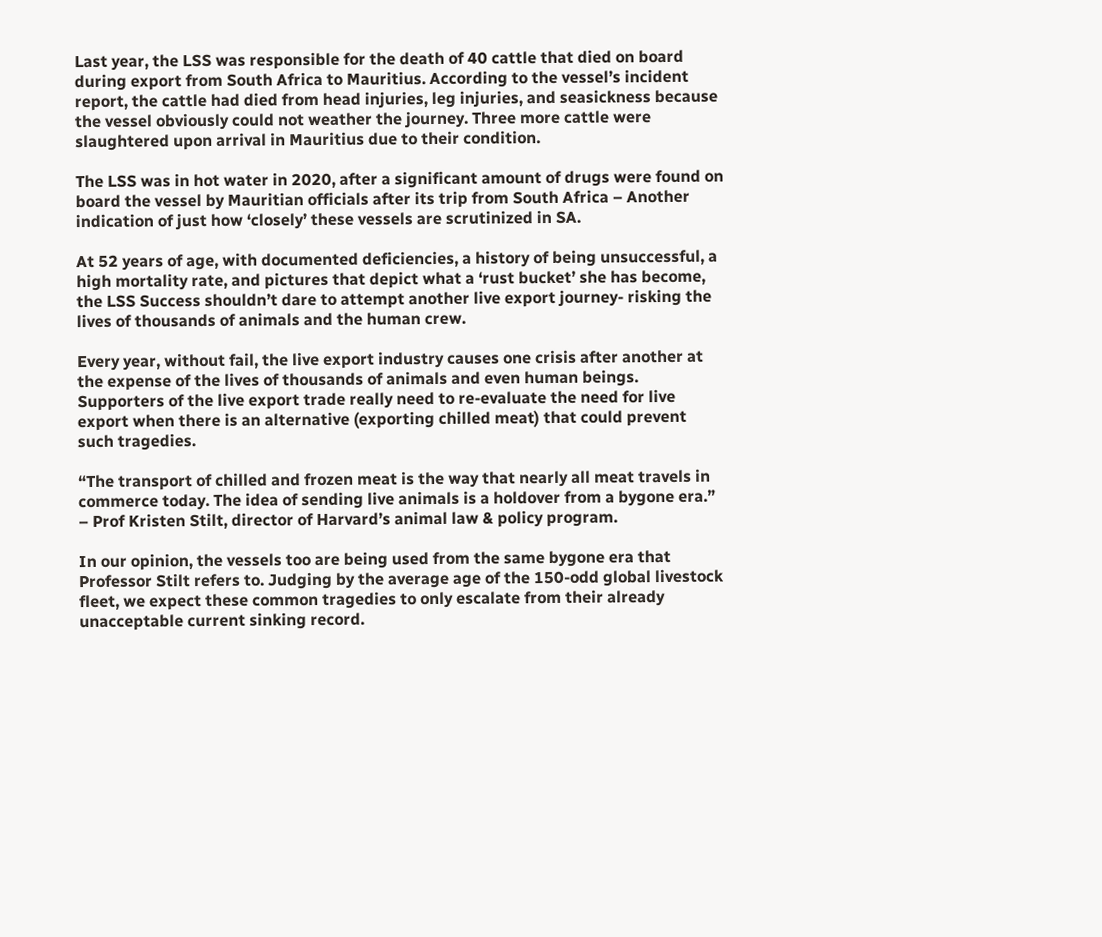Last year, the LSS was responsible for the death of 40 cattle that died on board during export from South Africa to Mauritius. According to the vessel’s incident report, the cattle had died from head injuries, leg injuries, and seasickness because the vessel obviously could not weather the journey. Three more cattle were slaughtered upon arrival in Mauritius due to their condition.

The LSS was in hot water in 2020, after a significant amount of drugs were found on board the vessel by Mauritian officials after its trip from South Africa – Another indication of just how ‘closely’ these vessels are scrutinized in SA.

At 52 years of age, with documented deficiencies, a history of being unsuccessful, a high mortality rate, and pictures that depict what a ‘rust bucket’ she has become, the LSS Success shouldn’t dare to attempt another live export journey- risking the lives of thousands of animals and the human crew.

Every year, without fail, the live export industry causes one crisis after another at the expense of the lives of thousands of animals and even human beings. Supporters of the live export trade really need to re-evaluate the need for live export when there is an alternative (exporting chilled meat) that could prevent such tragedies.

“The transport of chilled and frozen meat is the way that nearly all meat travels in commerce today. The idea of sending live animals is a holdover from a bygone era.” – Prof Kristen Stilt, director of Harvard’s animal law & policy program.

In our opinion, the vessels too are being used from the same bygone era that Professor Stilt refers to. Judging by the average age of the 150-odd global livestock fleet, we expect these common tragedies to only escalate from their already unacceptable current sinking record.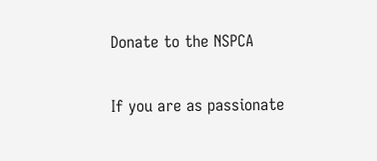Donate to the NSPCA

If you are as passionate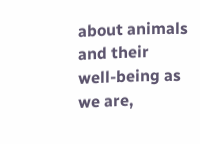about animals and their well-being as we are,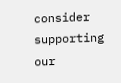consider supporting our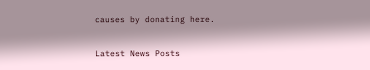causes by donating here.

Latest News Posts